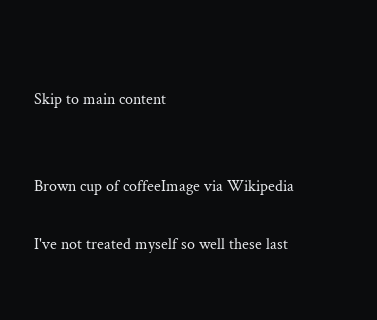Skip to main content


Brown cup of coffeeImage via Wikipedia

I've not treated myself so well these last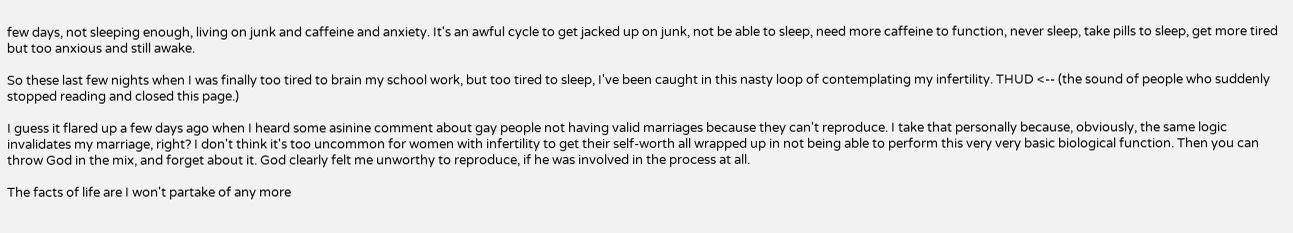few days, not sleeping enough, living on junk and caffeine and anxiety. It's an awful cycle to get jacked up on junk, not be able to sleep, need more caffeine to function, never sleep, take pills to sleep, get more tired but too anxious and still awake.

So these last few nights when I was finally too tired to brain my school work, but too tired to sleep, I've been caught in this nasty loop of contemplating my infertility. THUD <-- (the sound of people who suddenly stopped reading and closed this page.)

I guess it flared up a few days ago when I heard some asinine comment about gay people not having valid marriages because they can't reproduce. I take that personally because, obviously, the same logic invalidates my marriage, right? I don't think it's too uncommon for women with infertility to get their self-worth all wrapped up in not being able to perform this very very basic biological function. Then you can throw God in the mix, and forget about it. God clearly felt me unworthy to reproduce, if he was involved in the process at all.

The facts of life are I won't partake of any more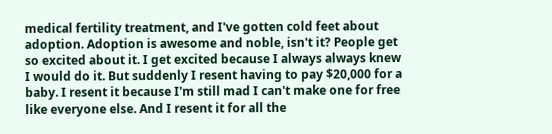medical fertility treatment, and I've gotten cold feet about adoption. Adoption is awesome and noble, isn't it? People get so excited about it. I get excited because I always always knew I would do it. But suddenly I resent having to pay $20,000 for a baby. I resent it because I'm still mad I can't make one for free like everyone else. And I resent it for all the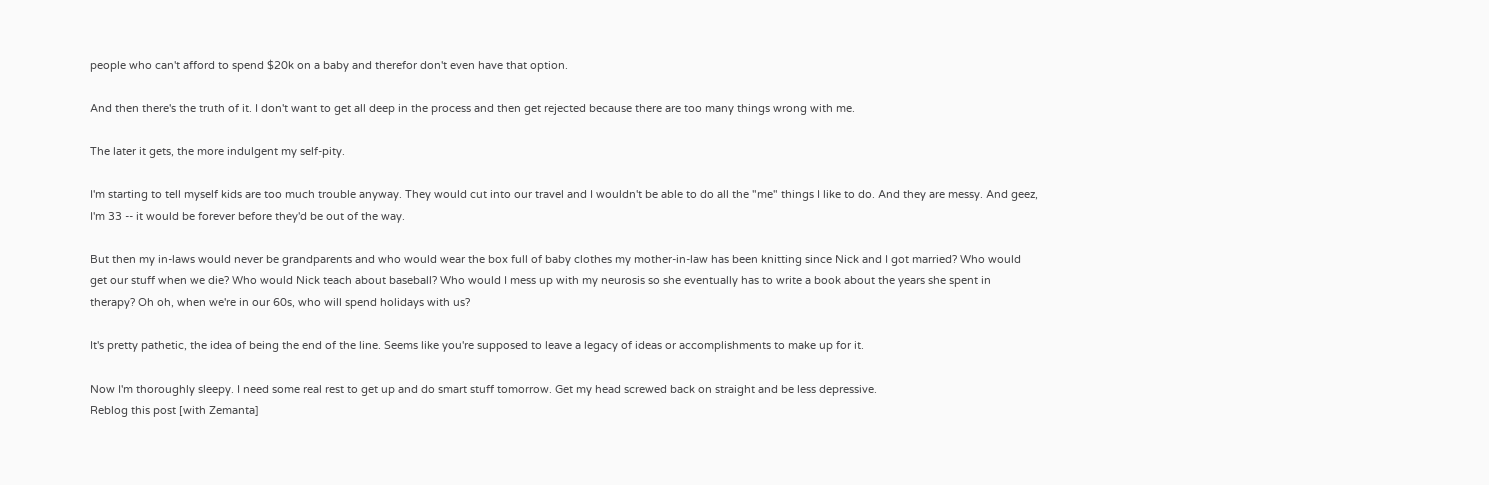people who can't afford to spend $20k on a baby and therefor don't even have that option.

And then there's the truth of it. I don't want to get all deep in the process and then get rejected because there are too many things wrong with me.

The later it gets, the more indulgent my self-pity.

I'm starting to tell myself kids are too much trouble anyway. They would cut into our travel and I wouldn't be able to do all the "me" things I like to do. And they are messy. And geez, I'm 33 -- it would be forever before they'd be out of the way.

But then my in-laws would never be grandparents and who would wear the box full of baby clothes my mother-in-law has been knitting since Nick and I got married? Who would get our stuff when we die? Who would Nick teach about baseball? Who would I mess up with my neurosis so she eventually has to write a book about the years she spent in therapy? Oh oh, when we're in our 60s, who will spend holidays with us?

It's pretty pathetic, the idea of being the end of the line. Seems like you're supposed to leave a legacy of ideas or accomplishments to make up for it.

Now I'm thoroughly sleepy. I need some real rest to get up and do smart stuff tomorrow. Get my head screwed back on straight and be less depressive.
Reblog this post [with Zemanta]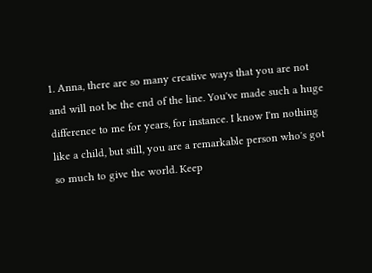1. Anna, there are so many creative ways that you are not and will not be the end of the line. You've made such a huge difference to me for years, for instance. I know I'm nothing like a child, but still, you are a remarkable person who's got so much to give the world. Keep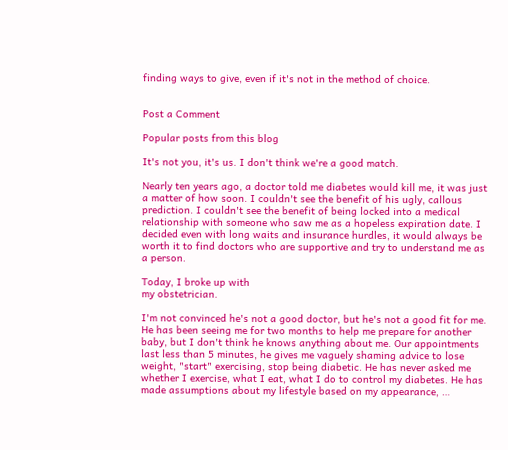finding ways to give, even if it's not in the method of choice.


Post a Comment

Popular posts from this blog

It's not you, it's us. I don't think we're a good match.

Nearly ten years ago, a doctor told me diabetes would kill me, it was just a matter of how soon. I couldn't see the benefit of his ugly, callous prediction. I couldn't see the benefit of being locked into a medical relationship with someone who saw me as a hopeless expiration date. I decided even with long waits and insurance hurdles, it would always be worth it to find doctors who are supportive and try to understand me as a person.

Today, I broke up with
my obstetrician.

I'm not convinced he's not a good doctor, but he's not a good fit for me.  He has been seeing me for two months to help me prepare for another baby, but I don't think he knows anything about me. Our appointments last less than 5 minutes, he gives me vaguely shaming advice to lose weight, "start" exercising, stop being diabetic. He has never asked me whether I exercise, what I eat, what I do to control my diabetes. He has made assumptions about my lifestyle based on my appearance, …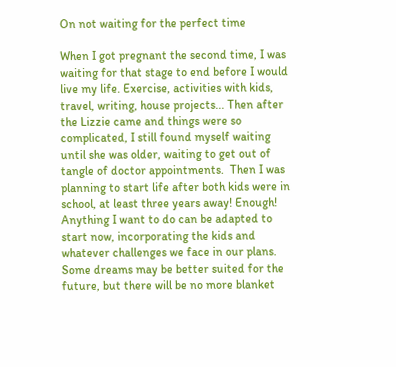On not waiting for the perfect time

When I got pregnant the second time, I was waiting for that stage to end before I would live my life. Exercise, activities with kids, travel, writing, house projects... Then after the Lizzie came and things were so complicated, I still found myself waiting until she was older, waiting to get out of tangle of doctor appointments.  Then I was planning to start life after both kids were in school, at least three years away! Enough!  Anything I want to do can be adapted to start now, incorporating the kids and whatever challenges we face in our plans.  Some dreams may be better suited for the future, but there will be no more blanket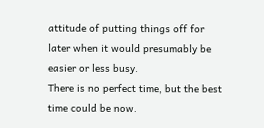attitude of putting things off for later when it would presumably be easier or less busy.
There is no perfect time, but the best time could be now.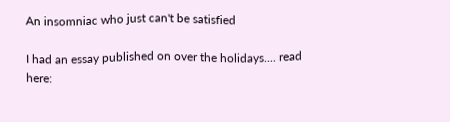An insomniac who just can't be satisfied

I had an essay published on over the holidays.... read here: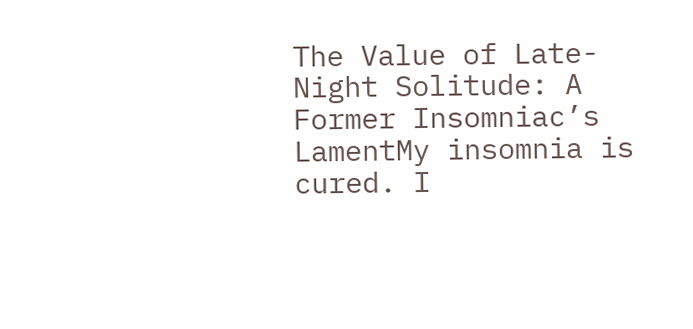The Value of Late-Night Solitude: A Former Insomniac’s LamentMy insomnia is cured. I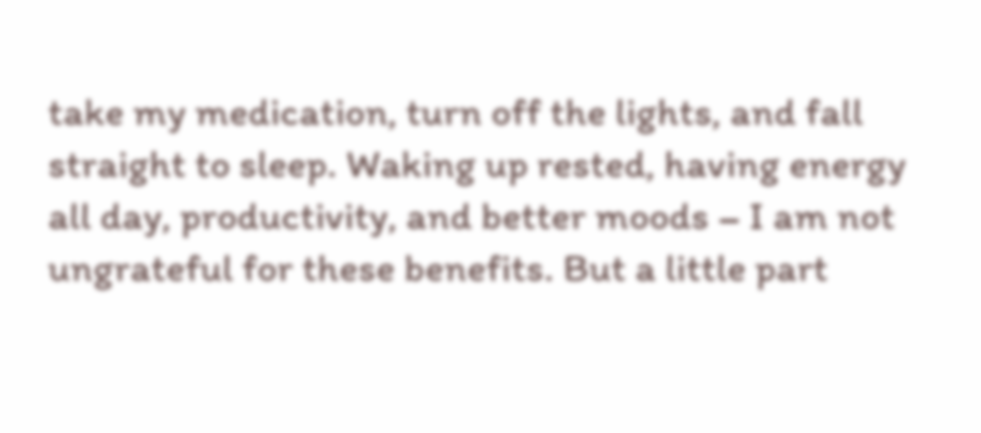take my medication, turn off the lights, and fall straight to sleep. Waking up rested, having energy all day, productivity, and better moods – I am not ungrateful for these benefits. But a little part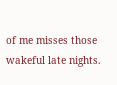of me misses those wakeful late nights.